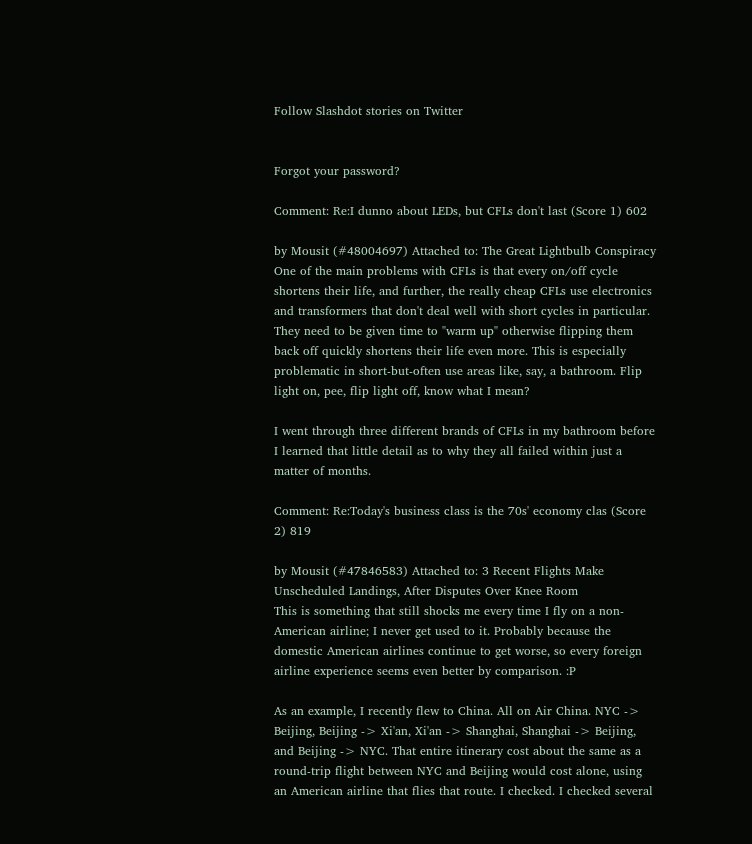Follow Slashdot stories on Twitter


Forgot your password?

Comment: Re:I dunno about LEDs, but CFLs don't last (Score 1) 602

by Mousit (#48004697) Attached to: The Great Lightbulb Conspiracy
One of the main problems with CFLs is that every on/off cycle shortens their life, and further, the really cheap CFLs use electronics and transformers that don't deal well with short cycles in particular. They need to be given time to "warm up" otherwise flipping them back off quickly shortens their life even more. This is especially problematic in short-but-often use areas like, say, a bathroom. Flip light on, pee, flip light off, know what I mean?

I went through three different brands of CFLs in my bathroom before I learned that little detail as to why they all failed within just a matter of months.

Comment: Re:Today's business class is the 70s' economy clas (Score 2) 819

by Mousit (#47846583) Attached to: 3 Recent Flights Make Unscheduled Landings, After Disputes Over Knee Room
This is something that still shocks me every time I fly on a non-American airline; I never get used to it. Probably because the domestic American airlines continue to get worse, so every foreign airline experience seems even better by comparison. :P

As an example, I recently flew to China. All on Air China. NYC -> Beijing, Beijing -> Xi'an, Xi'an -> Shanghai, Shanghai -> Beijing, and Beijing -> NYC. That entire itinerary cost about the same as a round-trip flight between NYC and Beijing would cost alone, using an American airline that flies that route. I checked. I checked several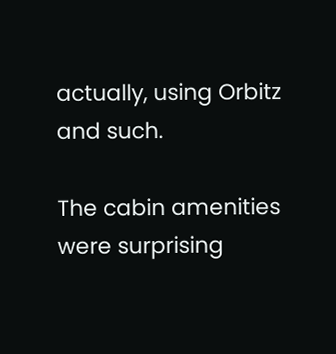actually, using Orbitz and such.

The cabin amenities were surprising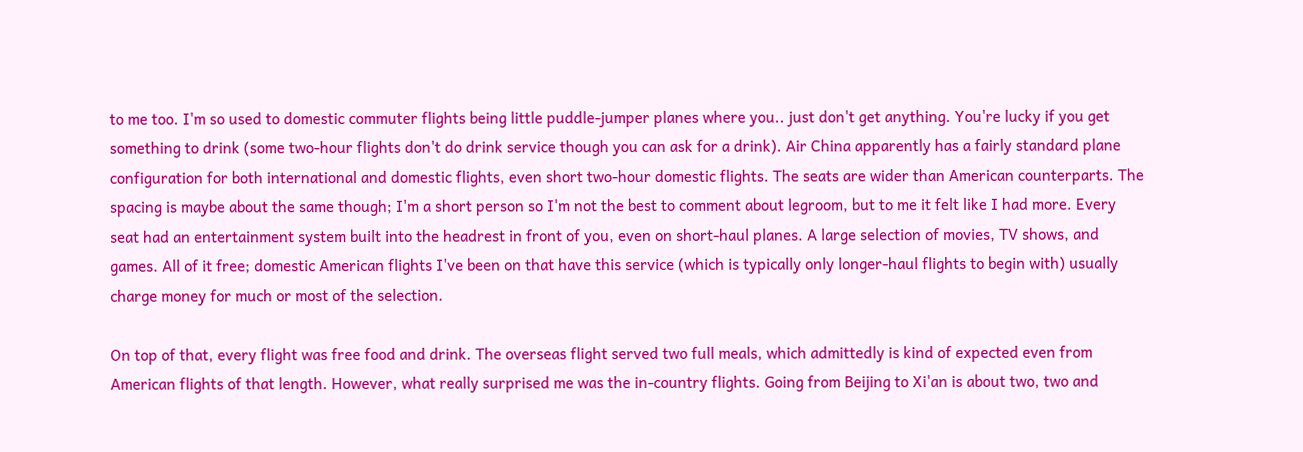to me too. I'm so used to domestic commuter flights being little puddle-jumper planes where you.. just don't get anything. You're lucky if you get something to drink (some two-hour flights don't do drink service though you can ask for a drink). Air China apparently has a fairly standard plane configuration for both international and domestic flights, even short two-hour domestic flights. The seats are wider than American counterparts. The spacing is maybe about the same though; I'm a short person so I'm not the best to comment about legroom, but to me it felt like I had more. Every seat had an entertainment system built into the headrest in front of you, even on short-haul planes. A large selection of movies, TV shows, and games. All of it free; domestic American flights I've been on that have this service (which is typically only longer-haul flights to begin with) usually charge money for much or most of the selection.

On top of that, every flight was free food and drink. The overseas flight served two full meals, which admittedly is kind of expected even from American flights of that length. However, what really surprised me was the in-country flights. Going from Beijing to Xi'an is about two, two and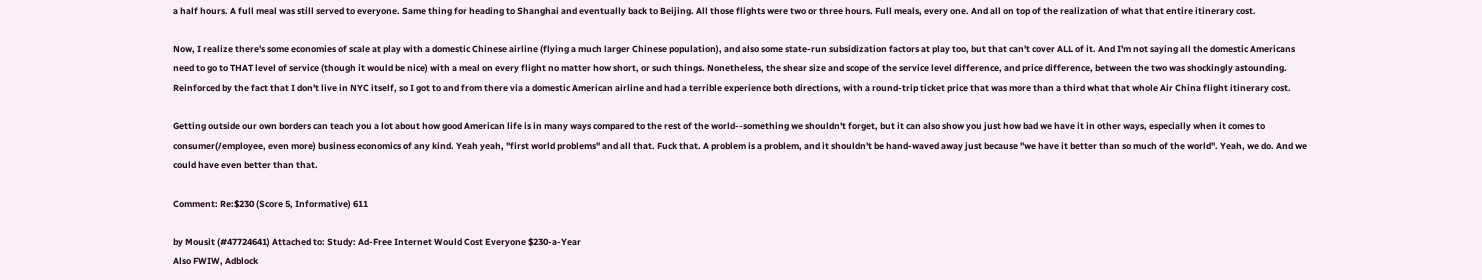a half hours. A full meal was still served to everyone. Same thing for heading to Shanghai and eventually back to Beijing. All those flights were two or three hours. Full meals, every one. And all on top of the realization of what that entire itinerary cost.

Now, I realize there's some economies of scale at play with a domestic Chinese airline (flying a much larger Chinese population), and also some state-run subsidization factors at play too, but that can't cover ALL of it. And I'm not saying all the domestic Americans need to go to THAT level of service (though it would be nice) with a meal on every flight no matter how short, or such things. Nonetheless, the shear size and scope of the service level difference, and price difference, between the two was shockingly astounding. Reinforced by the fact that I don't live in NYC itself, so I got to and from there via a domestic American airline and had a terrible experience both directions, with a round-trip ticket price that was more than a third what that whole Air China flight itinerary cost.

Getting outside our own borders can teach you a lot about how good American life is in many ways compared to the rest of the world--something we shouldn't forget, but it can also show you just how bad we have it in other ways, especially when it comes to consumer(/employee, even more) business economics of any kind. Yeah yeah, "first world problems" and all that. Fuck that. A problem is a problem, and it shouldn't be hand-waved away just because "we have it better than so much of the world". Yeah, we do. And we could have even better than that.

Comment: Re:$230 (Score 5, Informative) 611

by Mousit (#47724641) Attached to: Study: Ad-Free Internet Would Cost Everyone $230-a-Year
Also FWIW, Adblock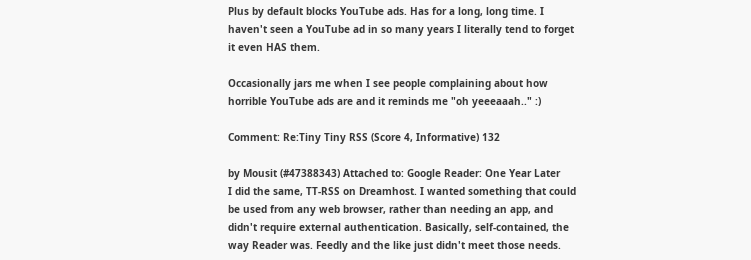Plus by default blocks YouTube ads. Has for a long, long time. I haven't seen a YouTube ad in so many years I literally tend to forget it even HAS them.

Occasionally jars me when I see people complaining about how horrible YouTube ads are and it reminds me "oh yeeeaaah.." :)

Comment: Re:Tiny Tiny RSS (Score 4, Informative) 132

by Mousit (#47388343) Attached to: Google Reader: One Year Later
I did the same, TT-RSS on Dreamhost. I wanted something that could be used from any web browser, rather than needing an app, and didn't require external authentication. Basically, self-contained, the way Reader was. Feedly and the like just didn't meet those needs.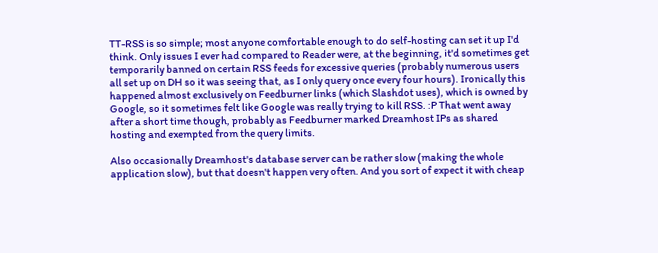TT-RSS is so simple; most anyone comfortable enough to do self-hosting can set it up I'd think. Only issues I ever had compared to Reader were, at the beginning, it'd sometimes get temporarily banned on certain RSS feeds for excessive queries (probably numerous users all set up on DH so it was seeing that, as I only query once every four hours). Ironically this happened almost exclusively on Feedburner links (which Slashdot uses), which is owned by Google, so it sometimes felt like Google was really trying to kill RSS. :P That went away after a short time though, probably as Feedburner marked Dreamhost IPs as shared hosting and exempted from the query limits.

Also occasionally Dreamhost's database server can be rather slow (making the whole application slow), but that doesn't happen very often. And you sort of expect it with cheap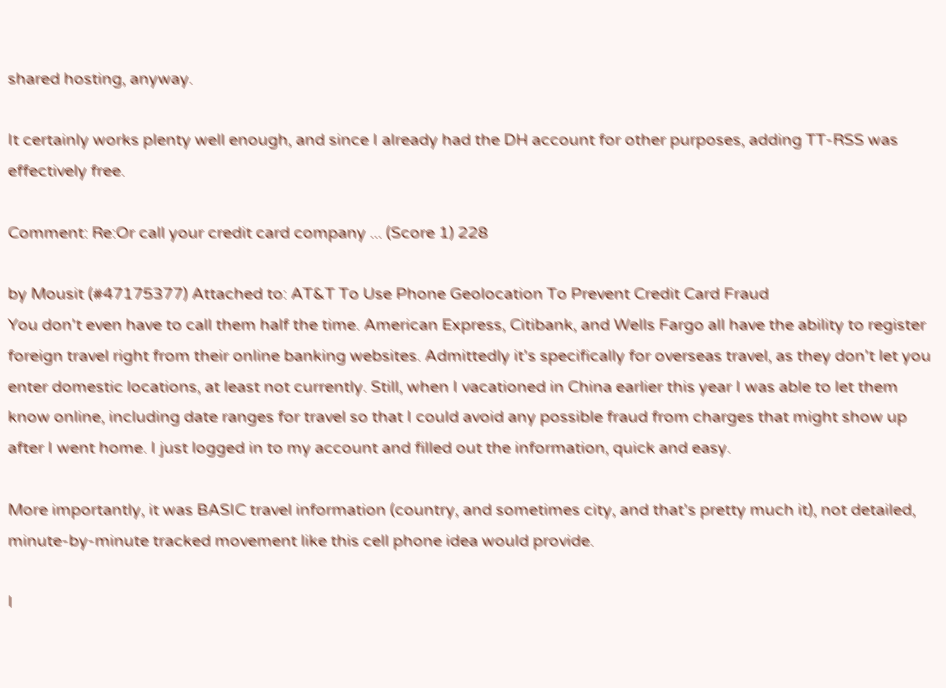shared hosting, anyway.

It certainly works plenty well enough, and since I already had the DH account for other purposes, adding TT-RSS was effectively free.

Comment: Re:Or call your credit card company ... (Score 1) 228

by Mousit (#47175377) Attached to: AT&T To Use Phone Geolocation To Prevent Credit Card Fraud
You don't even have to call them half the time. American Express, Citibank, and Wells Fargo all have the ability to register foreign travel right from their online banking websites. Admittedly it's specifically for overseas travel, as they don't let you enter domestic locations, at least not currently. Still, when I vacationed in China earlier this year I was able to let them know online, including date ranges for travel so that I could avoid any possible fraud from charges that might show up after I went home. I just logged in to my account and filled out the information, quick and easy.

More importantly, it was BASIC travel information (country, and sometimes city, and that's pretty much it), not detailed, minute-by-minute tracked movement like this cell phone idea would provide.

I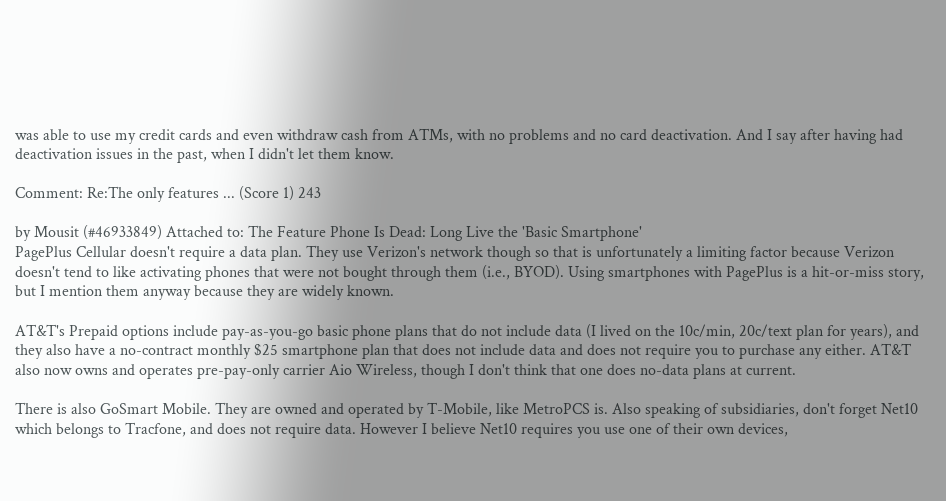was able to use my credit cards and even withdraw cash from ATMs, with no problems and no card deactivation. And I say after having had deactivation issues in the past, when I didn't let them know.

Comment: Re:The only features ... (Score 1) 243

by Mousit (#46933849) Attached to: The Feature Phone Is Dead: Long Live the 'Basic Smartphone'
PagePlus Cellular doesn't require a data plan. They use Verizon's network though so that is unfortunately a limiting factor because Verizon doesn't tend to like activating phones that were not bought through them (i.e., BYOD). Using smartphones with PagePlus is a hit-or-miss story, but I mention them anyway because they are widely known.

AT&T's Prepaid options include pay-as-you-go basic phone plans that do not include data (I lived on the 10c/min, 20c/text plan for years), and they also have a no-contract monthly $25 smartphone plan that does not include data and does not require you to purchase any either. AT&T also now owns and operates pre-pay-only carrier Aio Wireless, though I don't think that one does no-data plans at current.

There is also GoSmart Mobile. They are owned and operated by T-Mobile, like MetroPCS is. Also speaking of subsidiaries, don't forget Net10 which belongs to Tracfone, and does not require data. However I believe Net10 requires you use one of their own devices,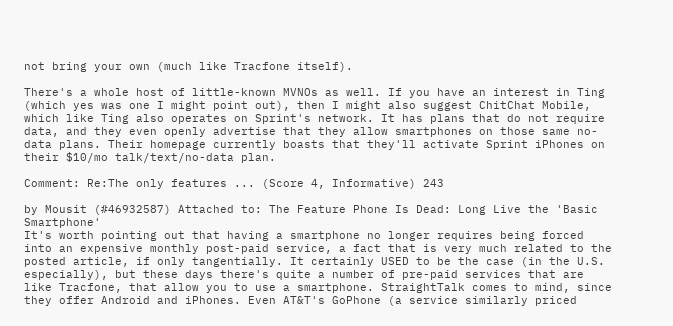not bring your own (much like Tracfone itself).

There's a whole host of little-known MVNOs as well. If you have an interest in Ting (which yes was one I might point out), then I might also suggest ChitChat Mobile, which like Ting also operates on Sprint's network. It has plans that do not require data, and they even openly advertise that they allow smartphones on those same no-data plans. Their homepage currently boasts that they'll activate Sprint iPhones on their $10/mo talk/text/no-data plan.

Comment: Re:The only features ... (Score 4, Informative) 243

by Mousit (#46932587) Attached to: The Feature Phone Is Dead: Long Live the 'Basic Smartphone'
It's worth pointing out that having a smartphone no longer requires being forced into an expensive monthly post-paid service, a fact that is very much related to the posted article, if only tangentially. It certainly USED to be the case (in the U.S. especially), but these days there's quite a number of pre-paid services that are like Tracfone, that allow you to use a smartphone. StraightTalk comes to mind, since they offer Android and iPhones. Even AT&T's GoPhone (a service similarly priced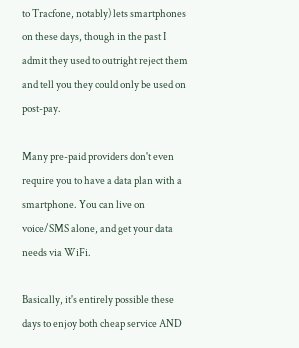to Tracfone, notably) lets smartphones on these days, though in the past I admit they used to outright reject them and tell you they could only be used on post-pay.

Many pre-paid providers don't even require you to have a data plan with a smartphone. You can live on voice/SMS alone, and get your data needs via WiFi.

Basically, it's entirely possible these days to enjoy both cheap service AND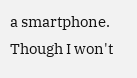a smartphone. Though I won't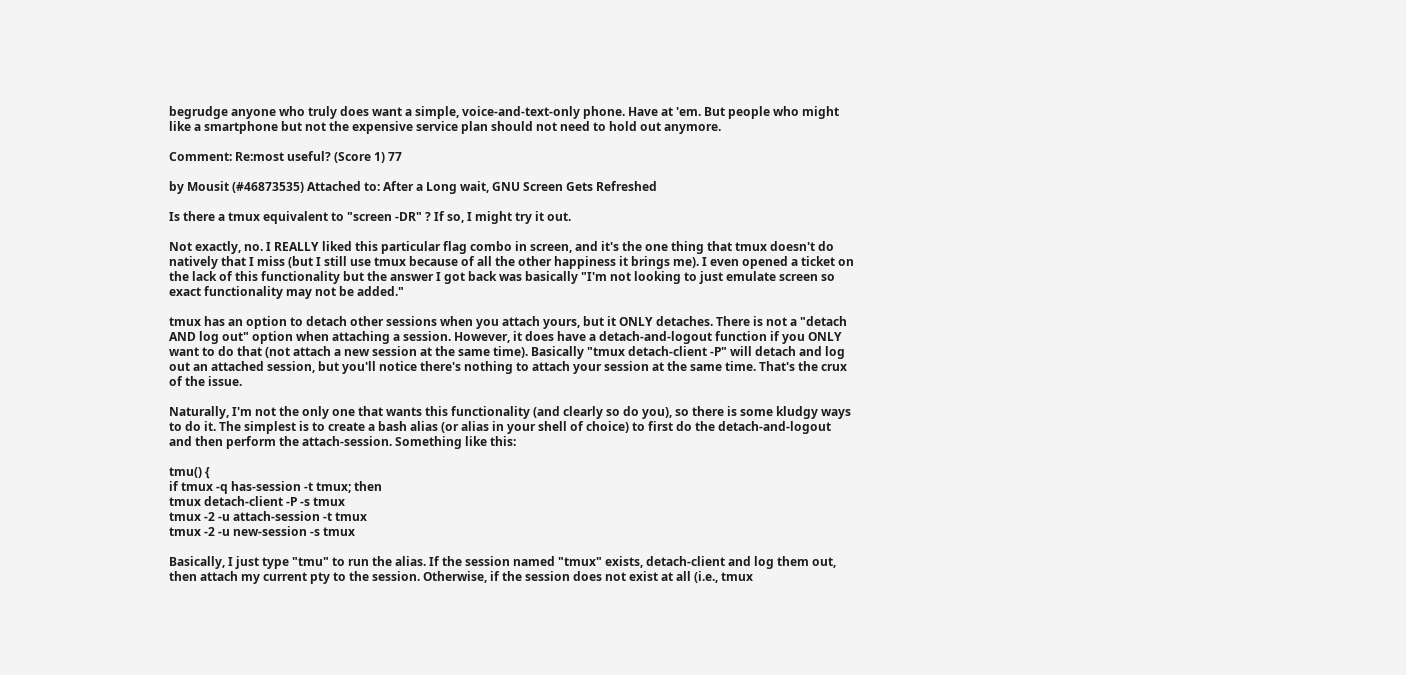begrudge anyone who truly does want a simple, voice-and-text-only phone. Have at 'em. But people who might like a smartphone but not the expensive service plan should not need to hold out anymore.

Comment: Re:most useful? (Score 1) 77

by Mousit (#46873535) Attached to: After a Long wait, GNU Screen Gets Refreshed

Is there a tmux equivalent to "screen -DR" ? If so, I might try it out.

Not exactly, no. I REALLY liked this particular flag combo in screen, and it's the one thing that tmux doesn't do natively that I miss (but I still use tmux because of all the other happiness it brings me). I even opened a ticket on the lack of this functionality but the answer I got back was basically "I'm not looking to just emulate screen so exact functionality may not be added."

tmux has an option to detach other sessions when you attach yours, but it ONLY detaches. There is not a "detach AND log out" option when attaching a session. However, it does have a detach-and-logout function if you ONLY want to do that (not attach a new session at the same time). Basically "tmux detach-client -P" will detach and log out an attached session, but you'll notice there's nothing to attach your session at the same time. That's the crux of the issue.

Naturally, I'm not the only one that wants this functionality (and clearly so do you), so there is some kludgy ways to do it. The simplest is to create a bash alias (or alias in your shell of choice) to first do the detach-and-logout and then perform the attach-session. Something like this:

tmu() {
if tmux -q has-session -t tmux; then
tmux detach-client -P -s tmux
tmux -2 -u attach-session -t tmux
tmux -2 -u new-session -s tmux

Basically, I just type "tmu" to run the alias. If the session named "tmux" exists, detach-client and log them out, then attach my current pty to the session. Otherwise, if the session does not exist at all (i.e., tmux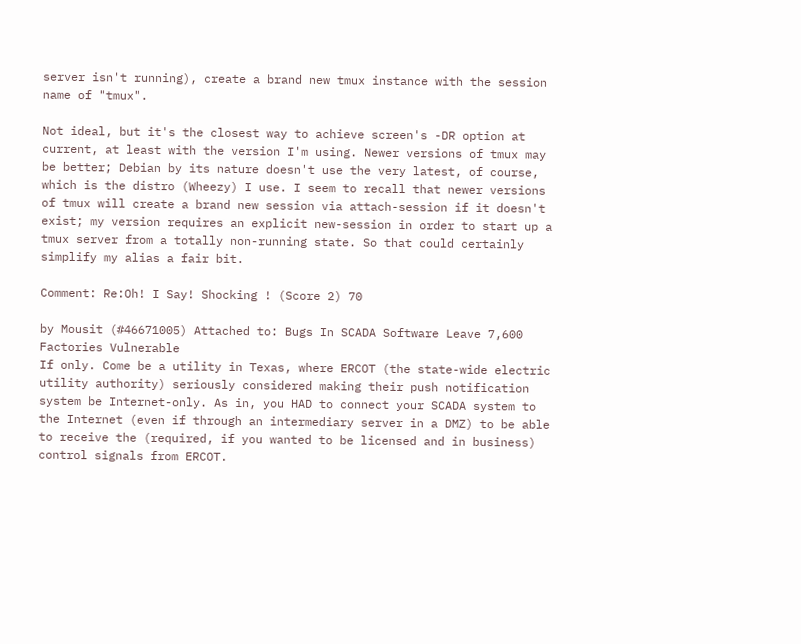server isn't running), create a brand new tmux instance with the session name of "tmux".

Not ideal, but it's the closest way to achieve screen's -DR option at current, at least with the version I'm using. Newer versions of tmux may be better; Debian by its nature doesn't use the very latest, of course, which is the distro (Wheezy) I use. I seem to recall that newer versions of tmux will create a brand new session via attach-session if it doesn't exist; my version requires an explicit new-session in order to start up a tmux server from a totally non-running state. So that could certainly simplify my alias a fair bit.

Comment: Re:Oh! I Say! Shocking ! (Score 2) 70

by Mousit (#46671005) Attached to: Bugs In SCADA Software Leave 7,600 Factories Vulnerable
If only. Come be a utility in Texas, where ERCOT (the state-wide electric utility authority) seriously considered making their push notification system be Internet-only. As in, you HAD to connect your SCADA system to the Internet (even if through an intermediary server in a DMZ) to be able to receive the (required, if you wanted to be licensed and in business) control signals from ERCOT.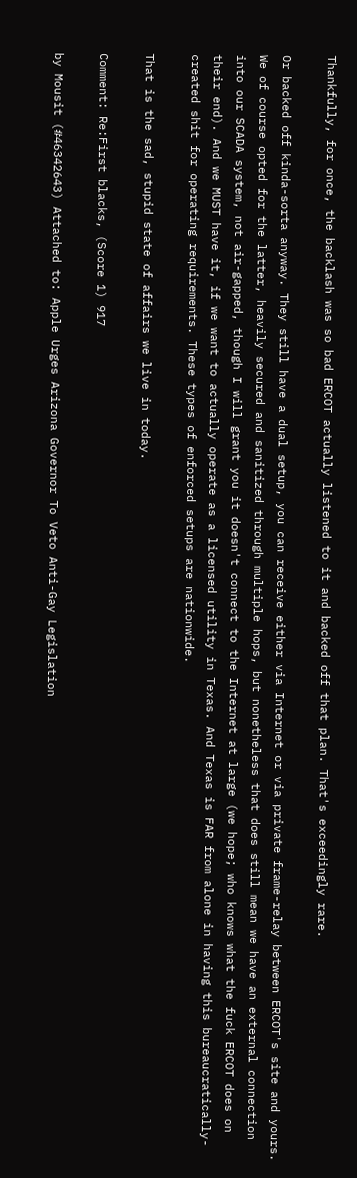Thankfully, for once, the backlash was so bad ERCOT actually listened to it and backed off that plan. That's exceedingly rare.

Or backed off kinda-sorta anyway. They still have a dual setup, you can receive either via Internet or via private frame-relay between ERCOT's site and yours. We of course opted for the latter, heavily secured and sanitized through multiple hops, but nonetheless that does still mean we have an external connection into our SCADA system, not air-gapped, though I will grant you it doesn't connect to the Internet at large (we hope; who knows what the fuck ERCOT does on their end). And we MUST have it, if we want to actually operate as a licensed utility in Texas. And Texas is FAR from alone in having this bureaucratically-created shit for operating requirements. These types of enforced setups are nationwide.

That is the sad, stupid state of affairs we live in today.

Comment: Re:First blacks, (Score 1) 917

by Mousit (#46342643) Attached to: Apple Urges Arizona Governor To Veto Anti-Gay Legislation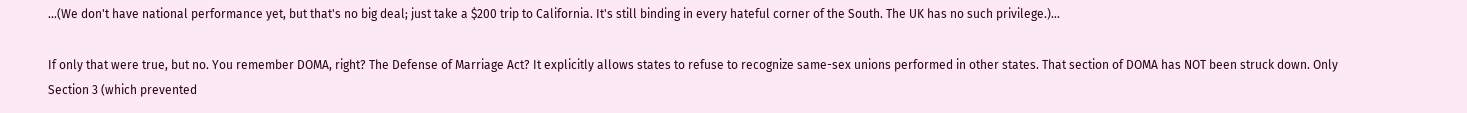...(We don't have national performance yet, but that's no big deal; just take a $200 trip to California. It's still binding in every hateful corner of the South. The UK has no such privilege.)...

If only that were true, but no. You remember DOMA, right? The Defense of Marriage Act? It explicitly allows states to refuse to recognize same-sex unions performed in other states. That section of DOMA has NOT been struck down. Only Section 3 (which prevented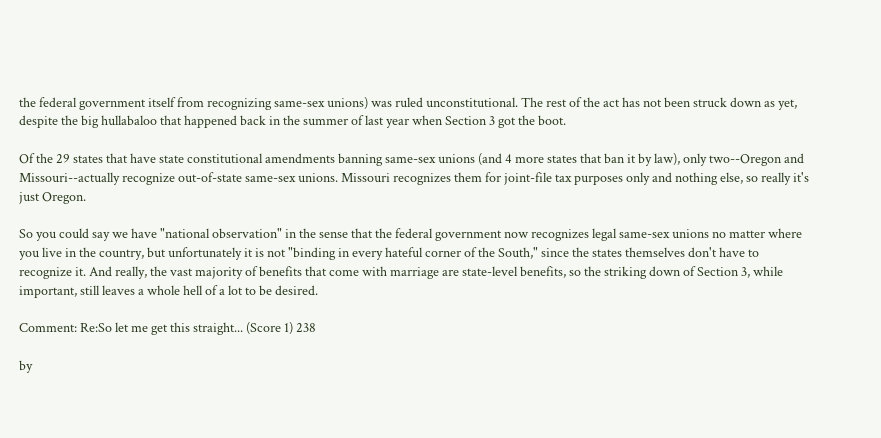the federal government itself from recognizing same-sex unions) was ruled unconstitutional. The rest of the act has not been struck down as yet, despite the big hullabaloo that happened back in the summer of last year when Section 3 got the boot.

Of the 29 states that have state constitutional amendments banning same-sex unions (and 4 more states that ban it by law), only two--Oregon and Missouri--actually recognize out-of-state same-sex unions. Missouri recognizes them for joint-file tax purposes only and nothing else, so really it's just Oregon.

So you could say we have "national observation" in the sense that the federal government now recognizes legal same-sex unions no matter where you live in the country, but unfortunately it is not "binding in every hateful corner of the South," since the states themselves don't have to recognize it. And really, the vast majority of benefits that come with marriage are state-level benefits, so the striking down of Section 3, while important, still leaves a whole hell of a lot to be desired.

Comment: Re:So let me get this straight... (Score 1) 238

by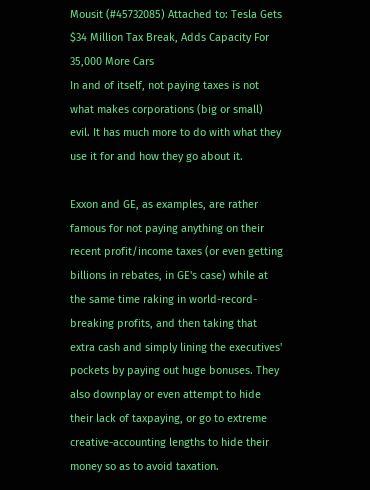Mousit (#45732085) Attached to: Tesla Gets $34 Million Tax Break, Adds Capacity For 35,000 More Cars
In and of itself, not paying taxes is not what makes corporations (big or small) evil. It has much more to do with what they use it for and how they go about it.

Exxon and GE, as examples, are rather famous for not paying anything on their recent profit/income taxes (or even getting billions in rebates, in GE's case) while at the same time raking in world-record-breaking profits, and then taking that extra cash and simply lining the executives' pockets by paying out huge bonuses. They also downplay or even attempt to hide their lack of taxpaying, or go to extreme creative-accounting lengths to hide their money so as to avoid taxation.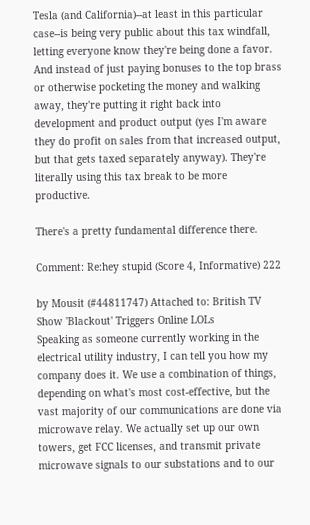Tesla (and California)--at least in this particular case--is being very public about this tax windfall, letting everyone know they're being done a favor. And instead of just paying bonuses to the top brass or otherwise pocketing the money and walking away, they're putting it right back into development and product output (yes I'm aware they do profit on sales from that increased output, but that gets taxed separately anyway). They're literally using this tax break to be more productive.

There's a pretty fundamental difference there.

Comment: Re:hey stupid (Score 4, Informative) 222

by Mousit (#44811747) Attached to: British TV Show 'Blackout' Triggers Online LOLs
Speaking as someone currently working in the electrical utility industry, I can tell you how my company does it. We use a combination of things, depending on what's most cost-effective, but the vast majority of our communications are done via microwave relay. We actually set up our own towers, get FCC licenses, and transmit private microwave signals to our substations and to our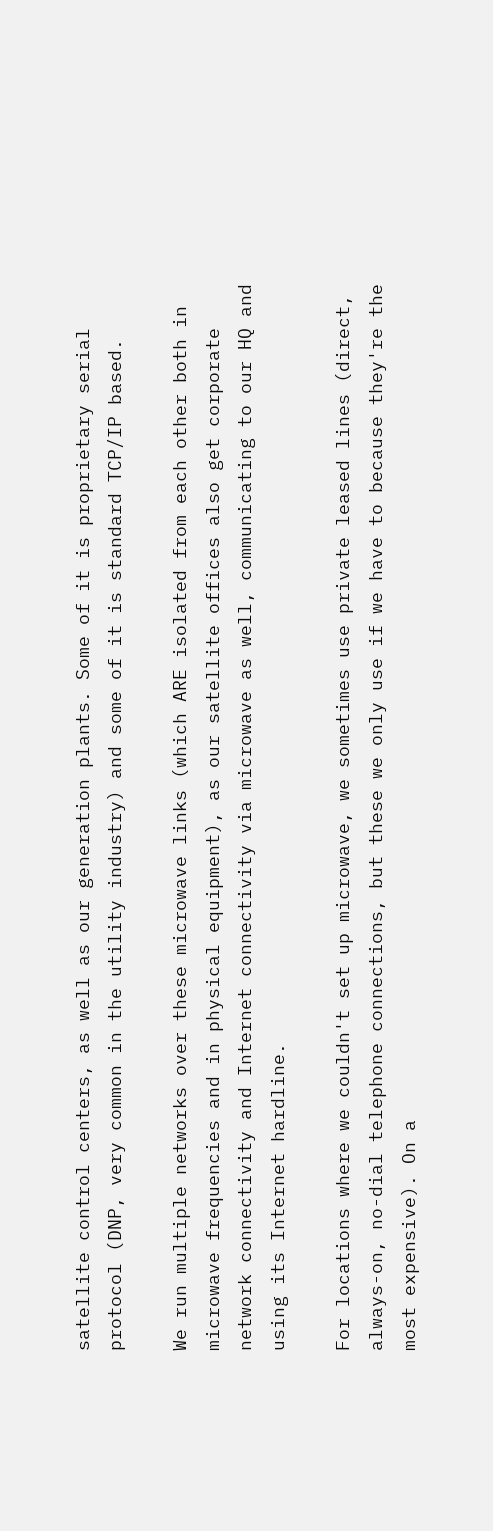satellite control centers, as well as our generation plants. Some of it is proprietary serial protocol (DNP, very common in the utility industry) and some of it is standard TCP/IP based.

We run multiple networks over these microwave links (which ARE isolated from each other both in microwave frequencies and in physical equipment), as our satellite offices also get corporate network connectivity and Internet connectivity via microwave as well, communicating to our HQ and using its Internet hardline.

For locations where we couldn't set up microwave, we sometimes use private leased lines (direct, always-on, no-dial telephone connections, but these we only use if we have to because they're the most expensive). On a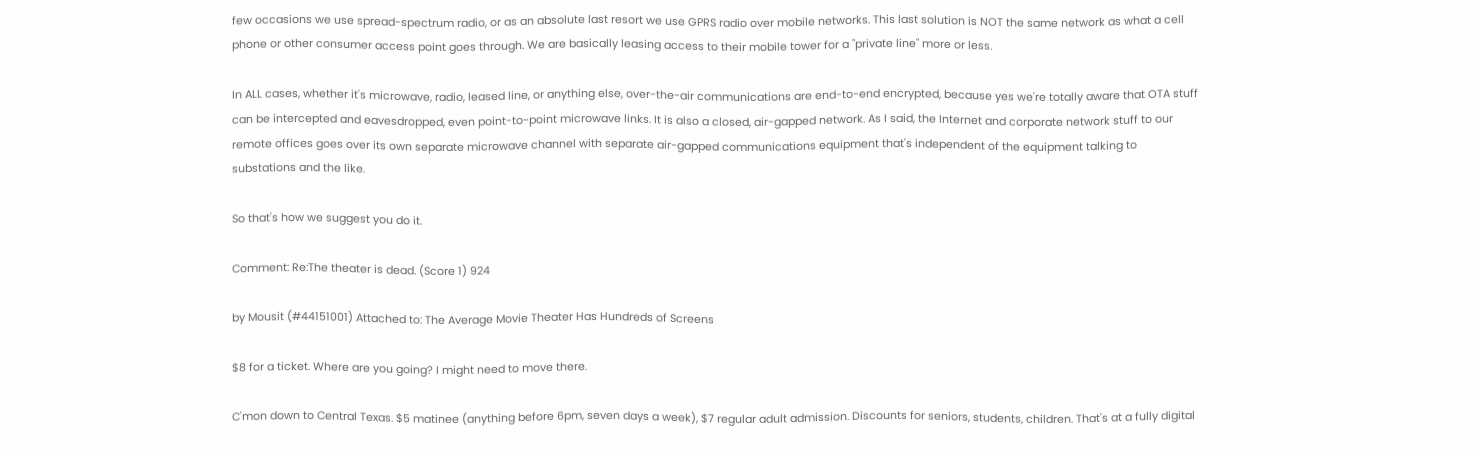few occasions we use spread-spectrum radio, or as an absolute last resort we use GPRS radio over mobile networks. This last solution is NOT the same network as what a cell phone or other consumer access point goes through. We are basically leasing access to their mobile tower for a "private line" more or less.

In ALL cases, whether it's microwave, radio, leased line, or anything else, over-the-air communications are end-to-end encrypted, because yes we're totally aware that OTA stuff can be intercepted and eavesdropped, even point-to-point microwave links. It is also a closed, air-gapped network. As I said, the Internet and corporate network stuff to our remote offices goes over its own separate microwave channel with separate air-gapped communications equipment that's independent of the equipment talking to substations and the like.

So that's how we suggest you do it.

Comment: Re:The theater is dead. (Score 1) 924

by Mousit (#44151001) Attached to: The Average Movie Theater Has Hundreds of Screens

$8 for a ticket. Where are you going? I might need to move there.

C'mon down to Central Texas. $5 matinee (anything before 6pm, seven days a week), $7 regular adult admission. Discounts for seniors, students, children. That's at a fully digital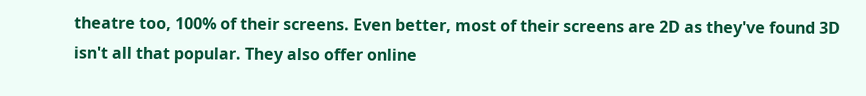theatre too, 100% of their screens. Even better, most of their screens are 2D as they've found 3D isn't all that popular. They also offer online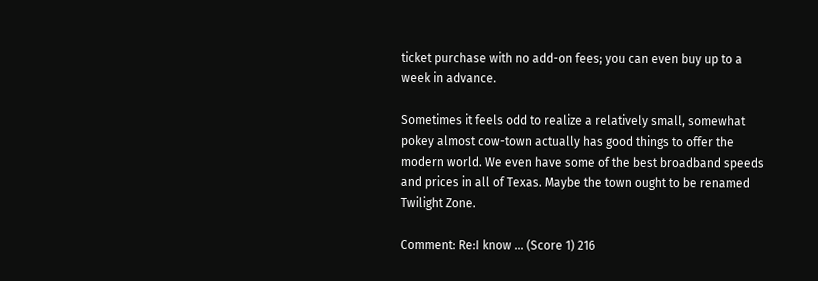ticket purchase with no add-on fees; you can even buy up to a week in advance.

Sometimes it feels odd to realize a relatively small, somewhat pokey almost cow-town actually has good things to offer the modern world. We even have some of the best broadband speeds and prices in all of Texas. Maybe the town ought to be renamed Twilight Zone.

Comment: Re:I know ... (Score 1) 216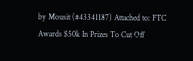by Mousit (#43341187) Attached to: FTC Awards $50k In Prizes To Cut Off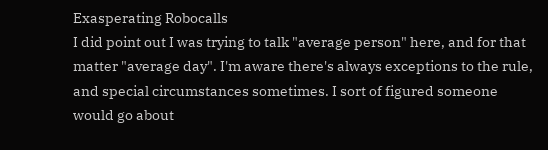Exasperating Robocalls
I did point out I was trying to talk "average person" here, and for that matter "average day". I'm aware there's always exceptions to the rule, and special circumstances sometimes. I sort of figured someone would go about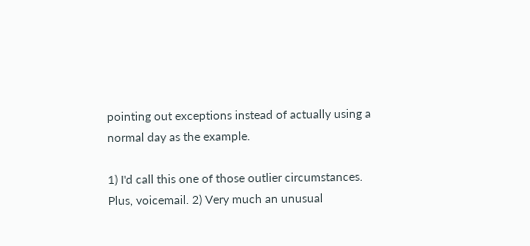pointing out exceptions instead of actually using a normal day as the example.

1) I'd call this one of those outlier circumstances. Plus, voicemail. 2) Very much an unusual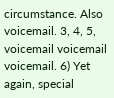circumstance. Also voicemail. 3, 4, 5, voicemail voicemail voicemail. 6) Yet again, special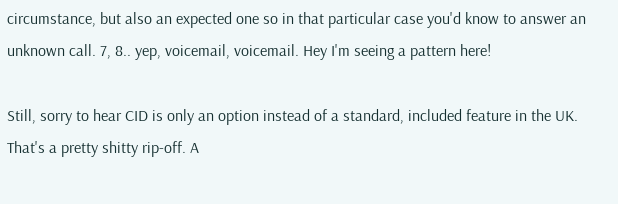circumstance, but also an expected one so in that particular case you'd know to answer an unknown call. 7, 8.. yep, voicemail, voicemail. Hey I'm seeing a pattern here!

Still, sorry to hear CID is only an option instead of a standard, included feature in the UK. That's a pretty shitty rip-off. A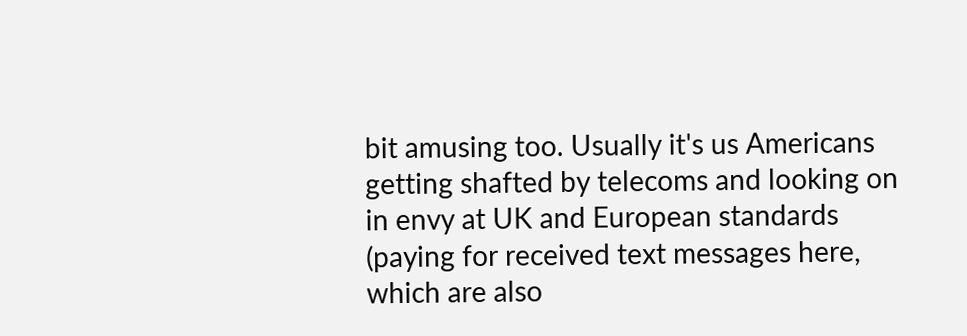bit amusing too. Usually it's us Americans getting shafted by telecoms and looking on in envy at UK and European standards (paying for received text messages here, which are also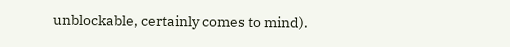unblockable, certainly comes to mind).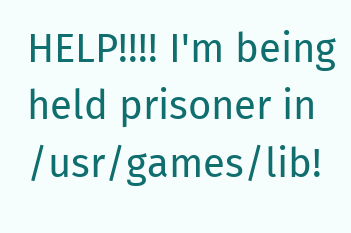HELP!!!! I'm being held prisoner in /usr/games/lib!